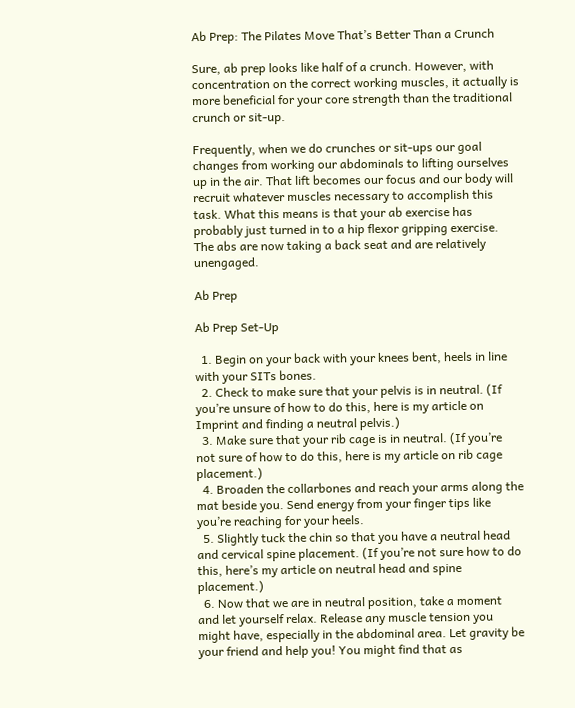Ab Prep: The Pilates Move That’s Better Than a Crunch

Sure, ab prep looks like half of a crunch. However, with concentration on the correct working muscles, it actually is more beneficial for your core strength than the traditional crunch or sit-up.

Frequently, when we do crunches or sit-ups our goal changes from working our abdominals to lifting ourselves up in the air. That lift becomes our focus and our body will recruit whatever muscles necessary to accomplish this task. What this means is that your ab exercise has probably just turned in to a hip flexor gripping exercise. The abs are now taking a back seat and are relatively unengaged.

Ab Prep

Ab Prep Set-Up

  1. Begin on your back with your knees bent, heels in line with your SITs bones.
  2. Check to make sure that your pelvis is in neutral. (If you’re unsure of how to do this, here is my article on Imprint and finding a neutral pelvis.)
  3. Make sure that your rib cage is in neutral. (If you’re not sure of how to do this, here is my article on rib cage placement.)
  4. Broaden the collarbones and reach your arms along the mat beside you. Send energy from your finger tips like you’re reaching for your heels.
  5. Slightly tuck the chin so that you have a neutral head and cervical spine placement. (If you’re not sure how to do this, here’s my article on neutral head and spine placement.)
  6. Now that we are in neutral position, take a moment and let yourself relax. Release any muscle tension you might have, especially in the abdominal area. Let gravity be your friend and help you! You might find that as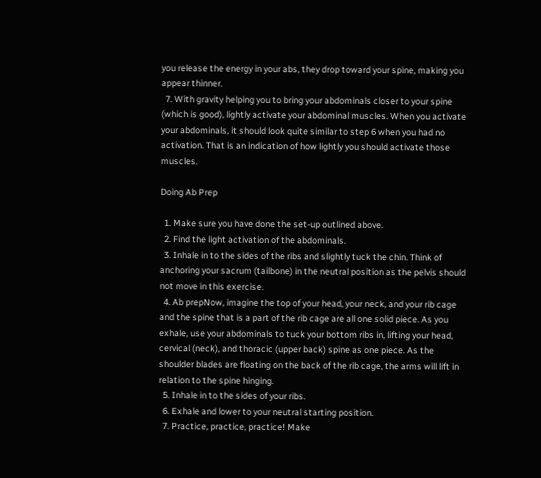you release the energy in your abs, they drop toward your spine, making you appear thinner.
  7. With gravity helping you to bring your abdominals closer to your spine (which is good), lightly activate your abdominal muscles. When you activate your abdominals, it should look quite similar to step 6 when you had no activation. That is an indication of how lightly you should activate those muscles.

Doing Ab Prep

  1. Make sure you have done the set-up outlined above.
  2. Find the light activation of the abdominals.
  3. Inhale in to the sides of the ribs and slightly tuck the chin. Think of anchoring your sacrum (tailbone) in the neutral position as the pelvis should not move in this exercise.
  4. Ab prepNow, imagine the top of your head, your neck, and your rib cage and the spine that is a part of the rib cage are all one solid piece. As you exhale, use your abdominals to tuck your bottom ribs in, lifting your head, cervical (neck), and thoracic (upper back) spine as one piece. As the shoulder blades are floating on the back of the rib cage, the arms will lift in relation to the spine hinging.
  5. Inhale in to the sides of your ribs.
  6. Exhale and lower to your neutral starting position.
  7. Practice, practice, practice! Make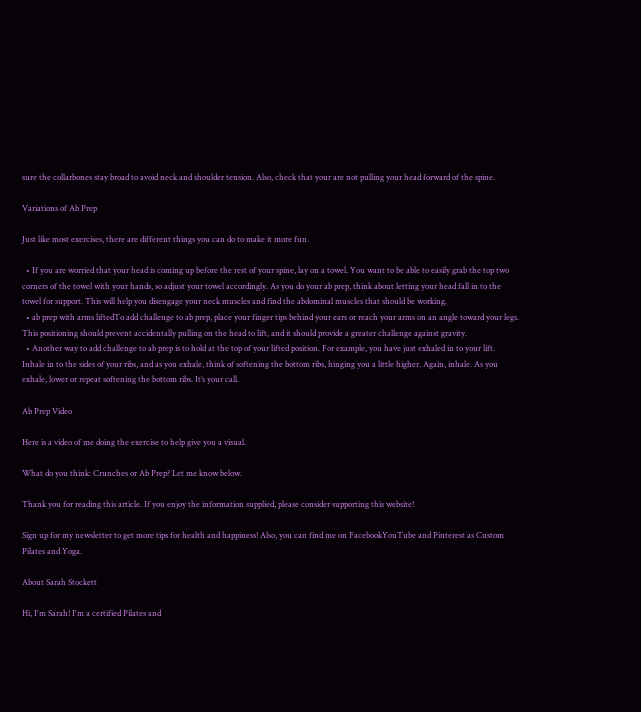sure the collarbones stay broad to avoid neck and shoulder tension. Also, check that your are not pulling your head forward of the spine.

Variations of Ab Prep

Just like most exercises, there are different things you can do to make it more fun.

  • If you are worried that your head is coming up before the rest of your spine, lay on a towel. You want to be able to easily grab the top two corners of the towel with your hands, so adjust your towel accordingly. As you do your ab prep, think about letting your head fall in to the towel for support. This will help you disengage your neck muscles and find the abdominal muscles that should be working.
  • ab prep with arms liftedTo add challenge to ab prep, place your finger tips behind your ears or reach your arms on an angle toward your legs. This positioning should prevent accidentally pulling on the head to lift, and it should provide a greater challenge against gravity.
  • Another way to add challenge to ab prep is to hold at the top of your lifted position. For example, you have just exhaled in to your lift. Inhale in to the sides of your ribs, and as you exhale, think of softening the bottom ribs, hinging you a little higher. Again, inhale. As you exhale, lower or repeat softening the bottom ribs. It’s your call.

Ab Prep Video

Here is a video of me doing the exercise to help give you a visual.

What do you think: Crunches or Ab Prep? Let me know below.

Thank you for reading this article. If you enjoy the information supplied, please consider supporting this website!

Sign up for my newsletter to get more tips for health and happiness! Also, you can find me on FacebookYouTube and Pinterest as Custom Pilates and Yoga.

About Sarah Stockett

Hi, I'm Sarah! I'm a certified Pilates and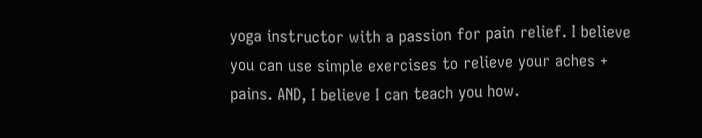yoga instructor with a passion for pain relief. I believe you can use simple exercises to relieve your aches + pains. AND, I believe I can teach you how.